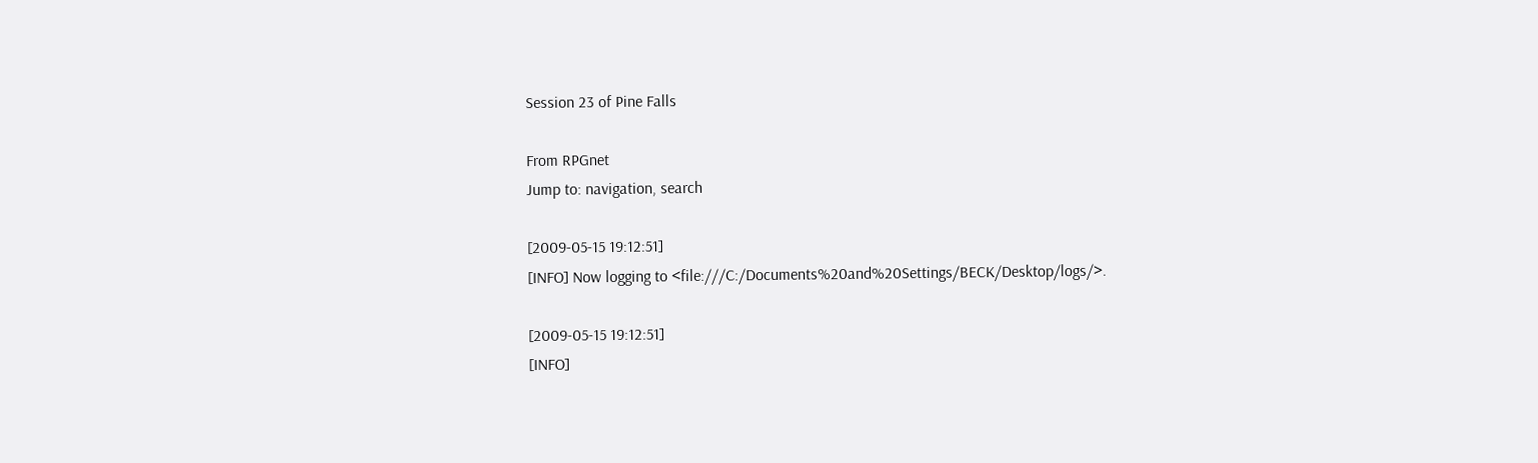Session 23 of Pine Falls

From RPGnet
Jump to: navigation, search

[2009-05-15 19:12:51]
[INFO] Now logging to <file:///C:/Documents%20and%20Settings/BECK/Desktop/logs/>.

[2009-05-15 19:12:51]
[INFO]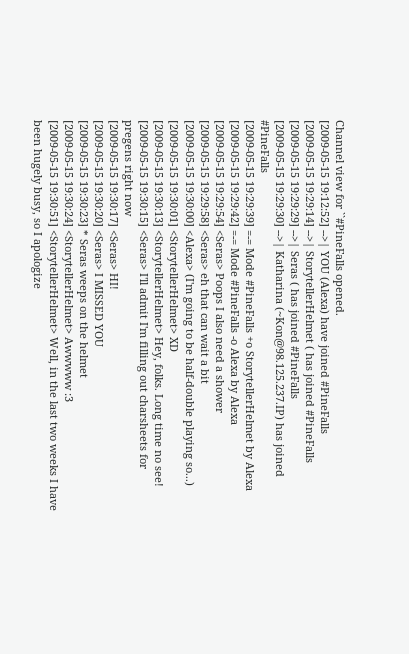Channel view for ``#PineFalls opened.
[2009-05-15 19:12:52] -->| YOU (Alexa) have joined #PineFalls
[2009-05-15 19:29:14] -->| StorytellerHelmet ( has joined #PineFalls
[2009-05-15 19:29:29] -->| Seras ( has joined #PineFalls
[2009-05-15 19:29:30] -->| Katharina (~Kon@98.125.237.IP) has joined #PineFalls
[2009-05-15 19:29:39] =-= Mode #PineFalls +o StorytellerHelmet by Alexa
[2009-05-15 19:29:42] =-= Mode #PineFalls -o Alexa by Alexa
[2009-05-15 19:29:54] <Seras> Poops I also need a shower
[2009-05-15 19:29:58] <Seras> eh that can wait a bit
[2009-05-15 19:30:00] <Alexa> (I'm going to be half-double playing so...)
[2009-05-15 19:30:01] <StorytellerHelmet> XD
[2009-05-15 19:30:13] <StorytellerHelmet> Hey, folks. Long time no see!
[2009-05-15 19:30:15] <Seras> I'll admit I'm filling out charsheets for pregens right now
[2009-05-15 19:30:17] <Seras> HI!
[2009-05-15 19:30:20] <Seras> I MISSED YOU
[2009-05-15 19:30:23] * Seras weeps on the helmet
[2009-05-15 19:30:24] <StorytellerHelmet> Awwwww :3
[2009-05-15 19:30:51] <StorytellerHelmet> Well, in the last two weeks I have been hugely busy, so I apologize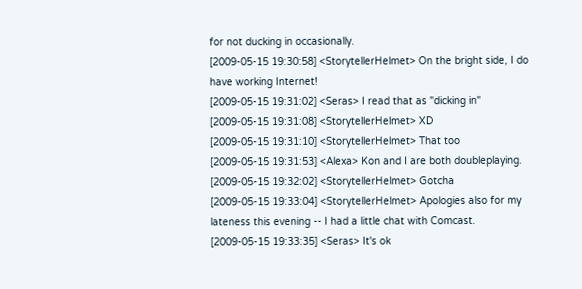for not ducking in occasionally.
[2009-05-15 19:30:58] <StorytellerHelmet> On the bright side, I do have working Internet!
[2009-05-15 19:31:02] <Seras> I read that as "dicking in"
[2009-05-15 19:31:08] <StorytellerHelmet> XD
[2009-05-15 19:31:10] <StorytellerHelmet> That too
[2009-05-15 19:31:53] <Alexa> Kon and I are both doubleplaying.
[2009-05-15 19:32:02] <StorytellerHelmet> Gotcha
[2009-05-15 19:33:04] <StorytellerHelmet> Apologies also for my lateness this evening -- I had a little chat with Comcast.
[2009-05-15 19:33:35] <Seras> It's ok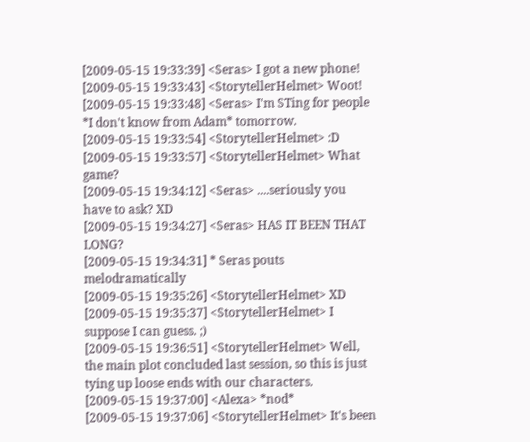[2009-05-15 19:33:39] <Seras> I got a new phone!
[2009-05-15 19:33:43] <StorytellerHelmet> Woot!
[2009-05-15 19:33:48] <Seras> I'm STing for people *I don't know from Adam* tomorrow.
[2009-05-15 19:33:54] <StorytellerHelmet> :D
[2009-05-15 19:33:57] <StorytellerHelmet> What game?
[2009-05-15 19:34:12] <Seras> ....seriously you have to ask? XD
[2009-05-15 19:34:27] <Seras> HAS IT BEEN THAT LONG?
[2009-05-15 19:34:31] * Seras pouts melodramatically
[2009-05-15 19:35:26] <StorytellerHelmet> XD
[2009-05-15 19:35:37] <StorytellerHelmet> I suppose I can guess. ;)
[2009-05-15 19:36:51] <StorytellerHelmet> Well, the main plot concluded last session, so this is just tying up loose ends with our characters.
[2009-05-15 19:37:00] <Alexa> *nod*
[2009-05-15 19:37:06] <StorytellerHelmet> It's been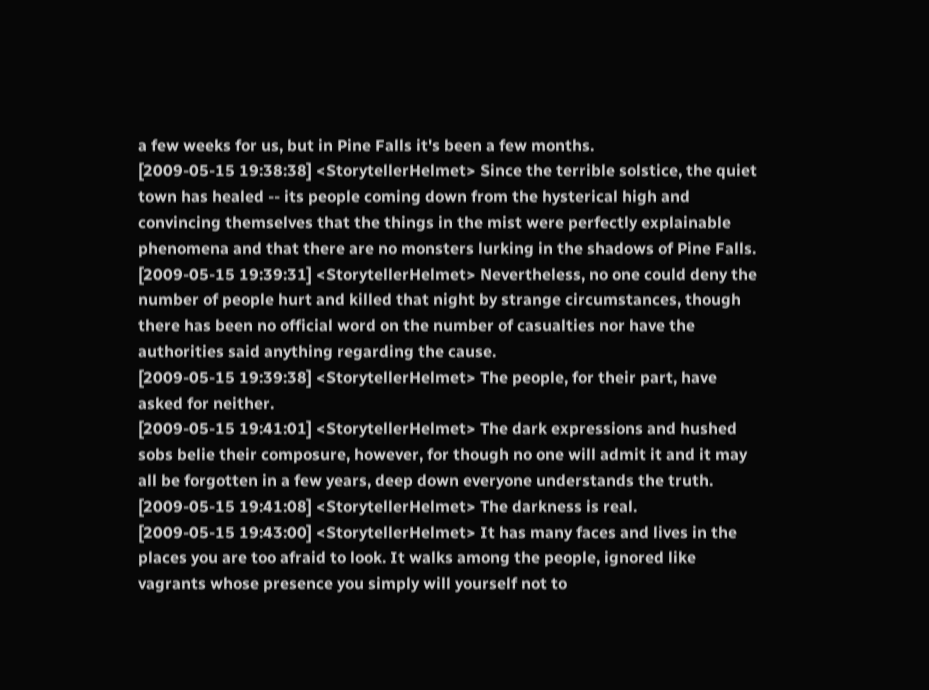a few weeks for us, but in Pine Falls it's been a few months.
[2009-05-15 19:38:38] <StorytellerHelmet> Since the terrible solstice, the quiet town has healed -- its people coming down from the hysterical high and convincing themselves that the things in the mist were perfectly explainable phenomena and that there are no monsters lurking in the shadows of Pine Falls.
[2009-05-15 19:39:31] <StorytellerHelmet> Nevertheless, no one could deny the number of people hurt and killed that night by strange circumstances, though there has been no official word on the number of casualties nor have the authorities said anything regarding the cause.
[2009-05-15 19:39:38] <StorytellerHelmet> The people, for their part, have asked for neither.
[2009-05-15 19:41:01] <StorytellerHelmet> The dark expressions and hushed sobs belie their composure, however, for though no one will admit it and it may all be forgotten in a few years, deep down everyone understands the truth.
[2009-05-15 19:41:08] <StorytellerHelmet> The darkness is real.
[2009-05-15 19:43:00] <StorytellerHelmet> It has many faces and lives in the places you are too afraid to look. It walks among the people, ignored like vagrants whose presence you simply will yourself not to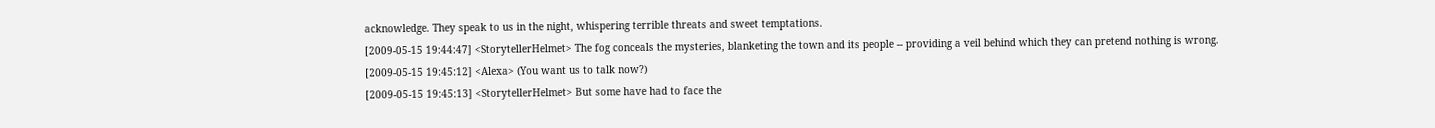acknowledge. They speak to us in the night, whispering terrible threats and sweet temptations.
[2009-05-15 19:44:47] <StorytellerHelmet> The fog conceals the mysteries, blanketing the town and its people -- providing a veil behind which they can pretend nothing is wrong.
[2009-05-15 19:45:12] <Alexa> (You want us to talk now?)
[2009-05-15 19:45:13] <StorytellerHelmet> But some have had to face the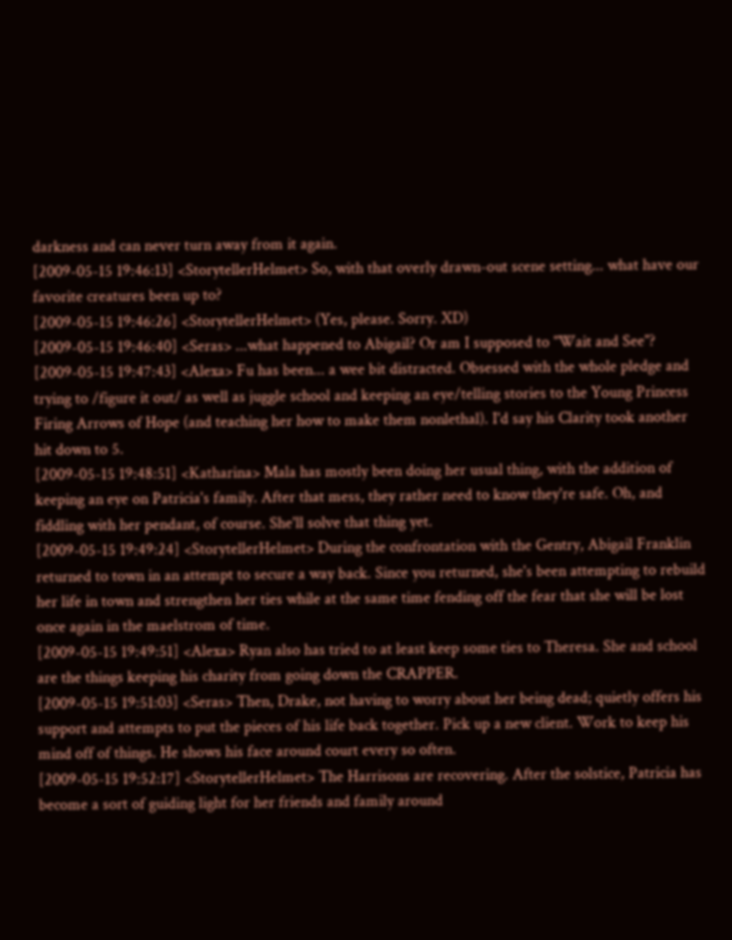darkness and can never turn away from it again.
[2009-05-15 19:46:13] <StorytellerHelmet> So, with that overly drawn-out scene setting... what have our favorite creatures been up to?
[2009-05-15 19:46:26] <StorytellerHelmet> (Yes, please. Sorry. XD)
[2009-05-15 19:46:40] <Seras> ...what happened to Abigail? Or am I supposed to "Wait and See"?
[2009-05-15 19:47:43] <Alexa> Fu has been... a wee bit distracted. Obsessed with the whole pledge and trying to /figure it out/ as well as juggle school and keeping an eye/telling stories to the Young Princess Firing Arrows of Hope (and teaching her how to make them nonlethal). I'd say his Clarity took another hit down to 5.
[2009-05-15 19:48:51] <Katharina> Mala has mostly been doing her usual thing, with the addition of keeping an eye on Patricia's family. After that mess, they rather need to know they're safe. Oh, and fiddling with her pendant, of course. She'll solve that thing yet.
[2009-05-15 19:49:24] <StorytellerHelmet> During the confrontation with the Gentry, Abigail Franklin returned to town in an attempt to secure a way back. Since you returned, she's been attempting to rebuild her life in town and strengthen her ties while at the same time fending off the fear that she will be lost once again in the maelstrom of time.
[2009-05-15 19:49:51] <Alexa> Ryan also has tried to at least keep some ties to Theresa. She and school are the things keeping his charity from going down the CRAPPER.
[2009-05-15 19:51:03] <Seras> Then, Drake, not having to worry about her being dead; quietly offers his support and attempts to put the pieces of his life back together. Pick up a new client. Work to keep his mind off of things. He shows his face around court every so often.
[2009-05-15 19:52:17] <StorytellerHelmet> The Harrisons are recovering. After the solstice, Patricia has become a sort of guiding light for her friends and family around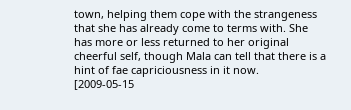town, helping them cope with the strangeness that she has already come to terms with. She has more or less returned to her original cheerful self, though Mala can tell that there is a hint of fae capriciousness in it now.
[2009-05-15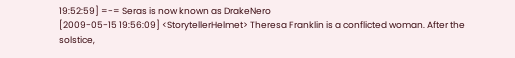19:52:59] =-= Seras is now known as DrakeNero
[2009-05-15 19:56:09] <StorytellerHelmet> Theresa Franklin is a conflicted woman. After the solstice,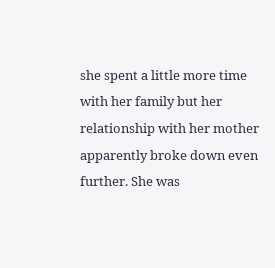she spent a little more time with her family but her relationship with her mother apparently broke down even further. She was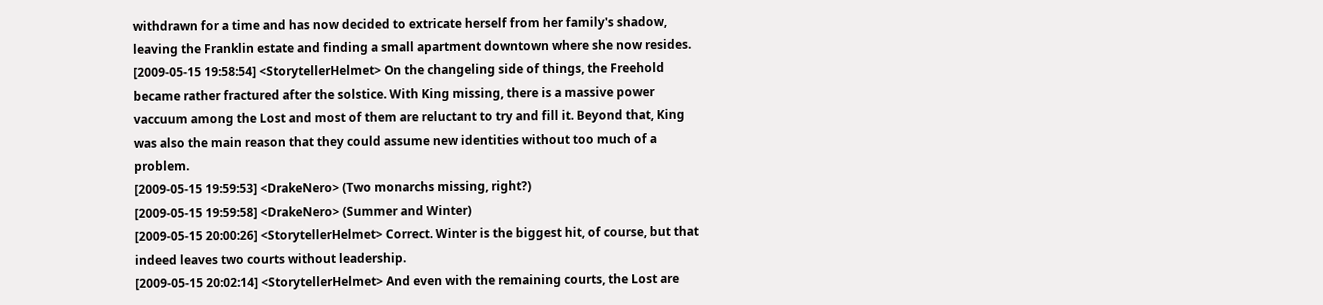withdrawn for a time and has now decided to extricate herself from her family's shadow, leaving the Franklin estate and finding a small apartment downtown where she now resides.
[2009-05-15 19:58:54] <StorytellerHelmet> On the changeling side of things, the Freehold became rather fractured after the solstice. With King missing, there is a massive power vaccuum among the Lost and most of them are reluctant to try and fill it. Beyond that, King was also the main reason that they could assume new identities without too much of a problem.
[2009-05-15 19:59:53] <DrakeNero> (Two monarchs missing, right?)
[2009-05-15 19:59:58] <DrakeNero> (Summer and Winter)
[2009-05-15 20:00:26] <StorytellerHelmet> Correct. Winter is the biggest hit, of course, but that indeed leaves two courts without leadership.
[2009-05-15 20:02:14] <StorytellerHelmet> And even with the remaining courts, the Lost are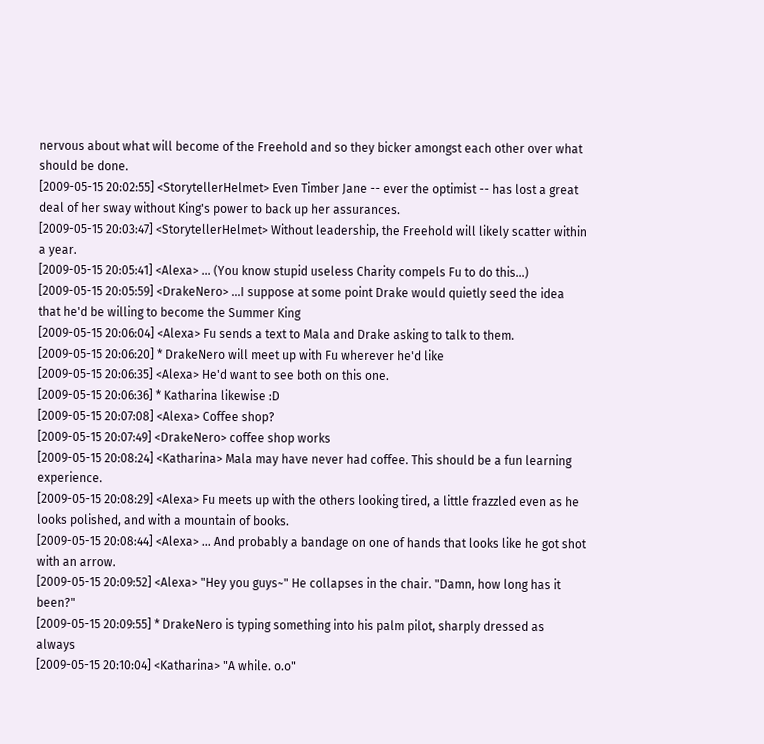nervous about what will become of the Freehold and so they bicker amongst each other over what should be done.
[2009-05-15 20:02:55] <StorytellerHelmet> Even Timber Jane -- ever the optimist -- has lost a great deal of her sway without King's power to back up her assurances.
[2009-05-15 20:03:47] <StorytellerHelmet> Without leadership, the Freehold will likely scatter within a year.
[2009-05-15 20:05:41] <Alexa> ... (You know stupid useless Charity compels Fu to do this...)
[2009-05-15 20:05:59] <DrakeNero> ...I suppose at some point Drake would quietly seed the idea that he'd be willing to become the Summer King
[2009-05-15 20:06:04] <Alexa> Fu sends a text to Mala and Drake asking to talk to them.
[2009-05-15 20:06:20] * DrakeNero will meet up with Fu wherever he'd like
[2009-05-15 20:06:35] <Alexa> He'd want to see both on this one.
[2009-05-15 20:06:36] * Katharina likewise :D
[2009-05-15 20:07:08] <Alexa> Coffee shop?
[2009-05-15 20:07:49] <DrakeNero> coffee shop works
[2009-05-15 20:08:24] <Katharina> Mala may have never had coffee. This should be a fun learning experience.
[2009-05-15 20:08:29] <Alexa> Fu meets up with the others looking tired, a little frazzled even as he looks polished, and with a mountain of books.
[2009-05-15 20:08:44] <Alexa> ... And probably a bandage on one of hands that looks like he got shot with an arrow.
[2009-05-15 20:09:52] <Alexa> "Hey you guys~" He collapses in the chair. "Damn, how long has it been?"
[2009-05-15 20:09:55] * DrakeNero is typing something into his palm pilot, sharply dressed as always
[2009-05-15 20:10:04] <Katharina> "A while. o.o"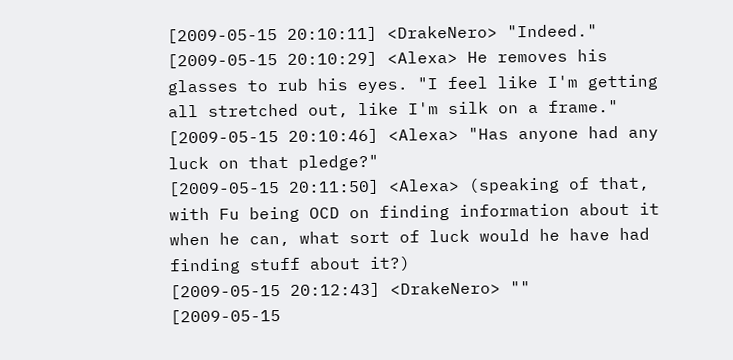[2009-05-15 20:10:11] <DrakeNero> "Indeed."
[2009-05-15 20:10:29] <Alexa> He removes his glasses to rub his eyes. "I feel like I'm getting all stretched out, like I'm silk on a frame."
[2009-05-15 20:10:46] <Alexa> "Has anyone had any luck on that pledge?"
[2009-05-15 20:11:50] <Alexa> (speaking of that, with Fu being OCD on finding information about it when he can, what sort of luck would he have had finding stuff about it?)
[2009-05-15 20:12:43] <DrakeNero> ""
[2009-05-15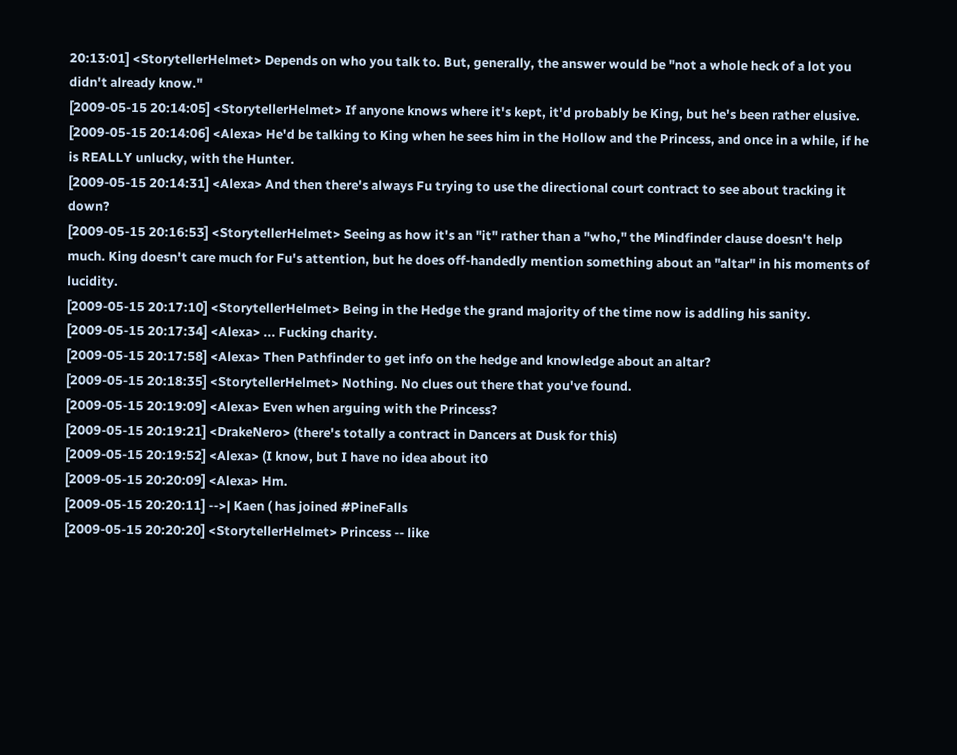20:13:01] <StorytellerHelmet> Depends on who you talk to. But, generally, the answer would be "not a whole heck of a lot you didn't already know."
[2009-05-15 20:14:05] <StorytellerHelmet> If anyone knows where it's kept, it'd probably be King, but he's been rather elusive.
[2009-05-15 20:14:06] <Alexa> He'd be talking to King when he sees him in the Hollow and the Princess, and once in a while, if he is REALLY unlucky, with the Hunter.
[2009-05-15 20:14:31] <Alexa> And then there's always Fu trying to use the directional court contract to see about tracking it down?
[2009-05-15 20:16:53] <StorytellerHelmet> Seeing as how it's an "it" rather than a "who," the Mindfinder clause doesn't help much. King doesn't care much for Fu's attention, but he does off-handedly mention something about an "altar" in his moments of lucidity.
[2009-05-15 20:17:10] <StorytellerHelmet> Being in the Hedge the grand majority of the time now is addling his sanity.
[2009-05-15 20:17:34] <Alexa> ... Fucking charity.
[2009-05-15 20:17:58] <Alexa> Then Pathfinder to get info on the hedge and knowledge about an altar?
[2009-05-15 20:18:35] <StorytellerHelmet> Nothing. No clues out there that you've found.
[2009-05-15 20:19:09] <Alexa> Even when arguing with the Princess?
[2009-05-15 20:19:21] <DrakeNero> (there's totally a contract in Dancers at Dusk for this)
[2009-05-15 20:19:52] <Alexa> (I know, but I have no idea about it0
[2009-05-15 20:20:09] <Alexa> Hm.
[2009-05-15 20:20:11] -->| Kaen ( has joined #PineFalls
[2009-05-15 20:20:20] <StorytellerHelmet> Princess -- like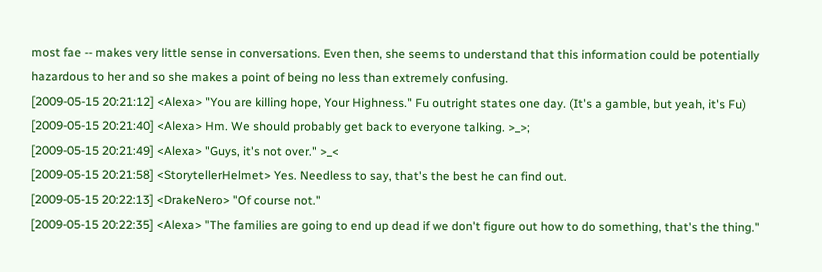most fae -- makes very little sense in conversations. Even then, she seems to understand that this information could be potentially hazardous to her and so she makes a point of being no less than extremely confusing.
[2009-05-15 20:21:12] <Alexa> "You are killing hope, Your Highness." Fu outright states one day. (It's a gamble, but yeah, it's Fu)
[2009-05-15 20:21:40] <Alexa> Hm. We should probably get back to everyone talking. >_>;
[2009-05-15 20:21:49] <Alexa> "Guys, it's not over." >_<
[2009-05-15 20:21:58] <StorytellerHelmet> Yes. Needless to say, that's the best he can find out.
[2009-05-15 20:22:13] <DrakeNero> "Of course not."
[2009-05-15 20:22:35] <Alexa> "The families are going to end up dead if we don't figure out how to do something, that's the thing."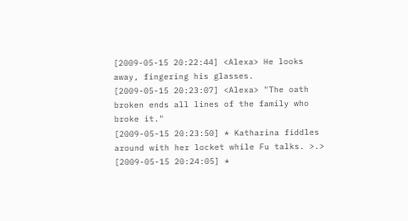[2009-05-15 20:22:44] <Alexa> He looks away, fingering his glasses.
[2009-05-15 20:23:07] <Alexa> "The oath broken ends all lines of the family who broke it."
[2009-05-15 20:23:50] * Katharina fiddles around with her locket while Fu talks. >.>
[2009-05-15 20:24:05] *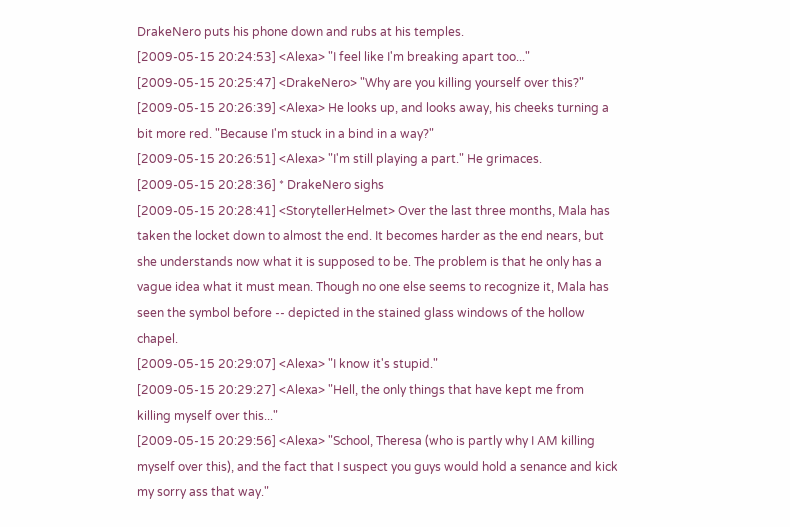DrakeNero puts his phone down and rubs at his temples.
[2009-05-15 20:24:53] <Alexa> "I feel like I'm breaking apart too..."
[2009-05-15 20:25:47] <DrakeNero> "Why are you killing yourself over this?"
[2009-05-15 20:26:39] <Alexa> He looks up, and looks away, his cheeks turning a bit more red. "Because I'm stuck in a bind in a way?"
[2009-05-15 20:26:51] <Alexa> "I'm still playing a part." He grimaces.
[2009-05-15 20:28:36] * DrakeNero sighs
[2009-05-15 20:28:41] <StorytellerHelmet> Over the last three months, Mala has taken the locket down to almost the end. It becomes harder as the end nears, but she understands now what it is supposed to be. The problem is that he only has a vague idea what it must mean. Though no one else seems to recognize it, Mala has seen the symbol before -- depicted in the stained glass windows of the hollow chapel.
[2009-05-15 20:29:07] <Alexa> "I know it's stupid."
[2009-05-15 20:29:27] <Alexa> "Hell, the only things that have kept me from killing myself over this..."
[2009-05-15 20:29:56] <Alexa> "School, Theresa (who is partly why I AM killing myself over this), and the fact that I suspect you guys would hold a senance and kick my sorry ass that way."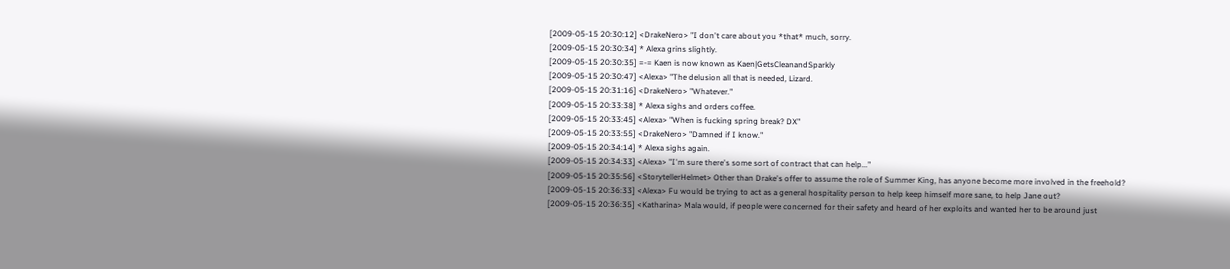[2009-05-15 20:30:12] <DrakeNero> "I don't care about you *that* much, sorry.
[2009-05-15 20:30:34] * Alexa grins slightly.
[2009-05-15 20:30:35] =-= Kaen is now known as Kaen|GetsCleanandSparkly
[2009-05-15 20:30:47] <Alexa> "The delusion all that is needed, Lizard.
[2009-05-15 20:31:16] <DrakeNero> "Whatever."
[2009-05-15 20:33:38] * Alexa sighs and orders coffee.
[2009-05-15 20:33:45] <Alexa> "When is fucking spring break? DX"
[2009-05-15 20:33:55] <DrakeNero> "Damned if I know."
[2009-05-15 20:34:14] * Alexa sighs again.
[2009-05-15 20:34:33] <Alexa> "I'm sure there's some sort of contract that can help..."
[2009-05-15 20:35:56] <StorytellerHelmet> Other than Drake's offer to assume the role of Summer King, has anyone become more involved in the freehold?
[2009-05-15 20:36:33] <Alexa> Fu would be trying to act as a general hospitality person to help keep himself more sane, to help Jane out?
[2009-05-15 20:36:35] <Katharina> Mala would, if people were concerned for their safety and heard of her exploits and wanted her to be around just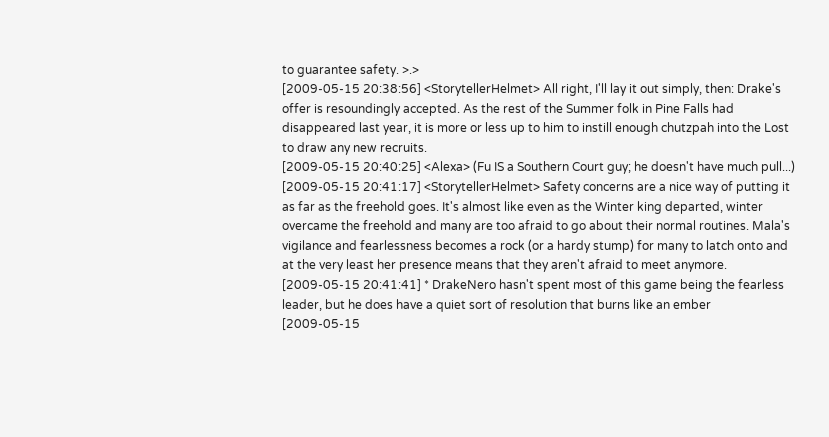to guarantee safety. >.>
[2009-05-15 20:38:56] <StorytellerHelmet> All right, I'll lay it out simply, then: Drake's offer is resoundingly accepted. As the rest of the Summer folk in Pine Falls had disappeared last year, it is more or less up to him to instill enough chutzpah into the Lost to draw any new recruits.
[2009-05-15 20:40:25] <Alexa> (Fu IS a Southern Court guy; he doesn't have much pull...)
[2009-05-15 20:41:17] <StorytellerHelmet> Safety concerns are a nice way of putting it as far as the freehold goes. It's almost like even as the Winter king departed, winter overcame the freehold and many are too afraid to go about their normal routines. Mala's vigilance and fearlessness becomes a rock (or a hardy stump) for many to latch onto and at the very least her presence means that they aren't afraid to meet anymore.
[2009-05-15 20:41:41] * DrakeNero hasn't spent most of this game being the fearless leader, but he does have a quiet sort of resolution that burns like an ember
[2009-05-15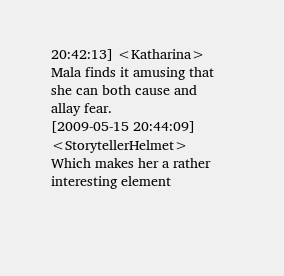20:42:13] <Katharina> Mala finds it amusing that she can both cause and allay fear.
[2009-05-15 20:44:09] <StorytellerHelmet> Which makes her a rather interesting element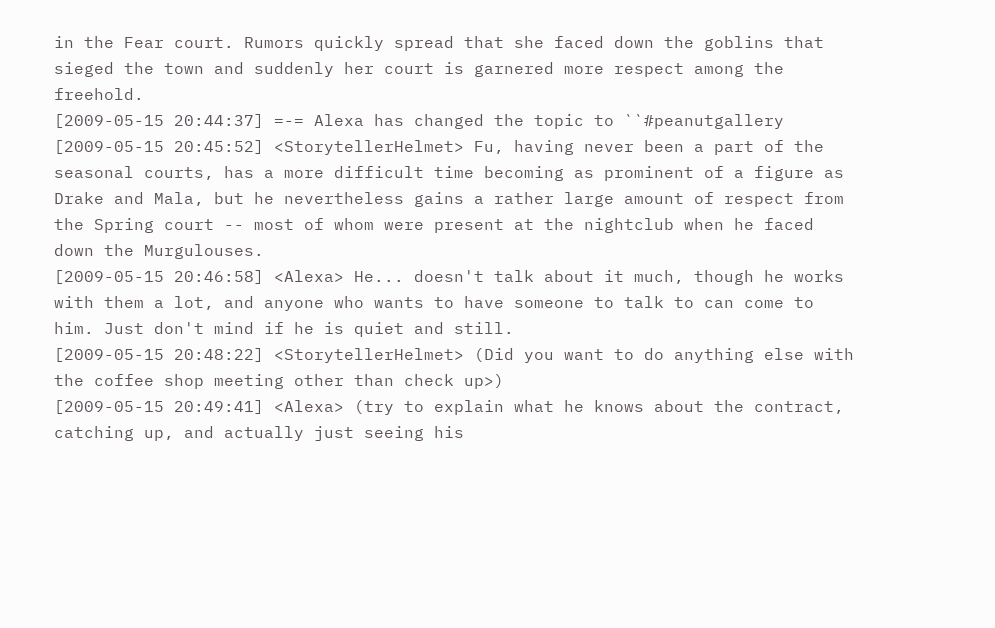in the Fear court. Rumors quickly spread that she faced down the goblins that sieged the town and suddenly her court is garnered more respect among the freehold.
[2009-05-15 20:44:37] =-= Alexa has changed the topic to ``#peanutgallery
[2009-05-15 20:45:52] <StorytellerHelmet> Fu, having never been a part of the seasonal courts, has a more difficult time becoming as prominent of a figure as Drake and Mala, but he nevertheless gains a rather large amount of respect from the Spring court -- most of whom were present at the nightclub when he faced down the Murgulouses.
[2009-05-15 20:46:58] <Alexa> He... doesn't talk about it much, though he works with them a lot, and anyone who wants to have someone to talk to can come to him. Just don't mind if he is quiet and still.
[2009-05-15 20:48:22] <StorytellerHelmet> (Did you want to do anything else with the coffee shop meeting other than check up>)
[2009-05-15 20:49:41] <Alexa> (try to explain what he knows about the contract, catching up, and actually just seeing his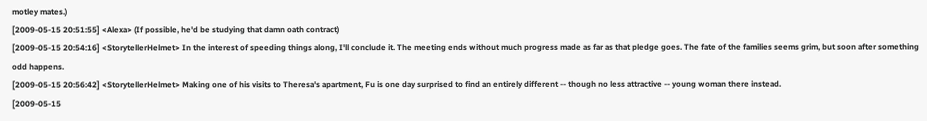motley mates.)
[2009-05-15 20:51:55] <Alexa> (If possible, he'd be studying that damn oath contract)
[2009-05-15 20:54:16] <StorytellerHelmet> In the interest of speeding things along, I'll conclude it. The meeting ends without much progress made as far as that pledge goes. The fate of the families seems grim, but soon after something odd happens.
[2009-05-15 20:56:42] <StorytellerHelmet> Making one of his visits to Theresa's apartment, Fu is one day surprised to find an entirely different -- though no less attractive -- young woman there instead.
[2009-05-15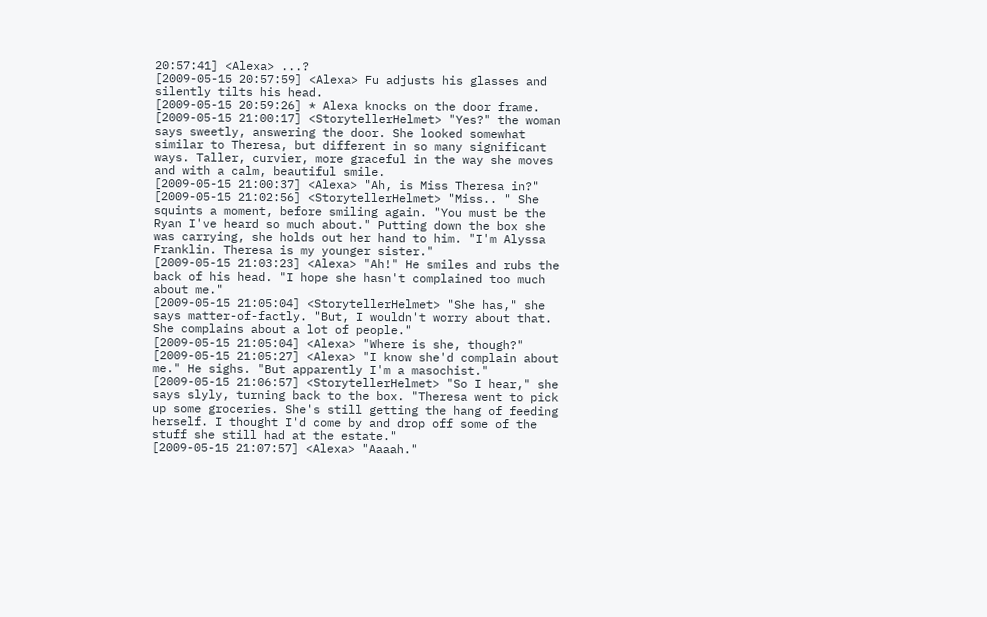20:57:41] <Alexa> ...?
[2009-05-15 20:57:59] <Alexa> Fu adjusts his glasses and silently tilts his head.
[2009-05-15 20:59:26] * Alexa knocks on the door frame.
[2009-05-15 21:00:17] <StorytellerHelmet> "Yes?" the woman says sweetly, answering the door. She looked somewhat similar to Theresa, but different in so many significant ways. Taller, curvier, more graceful in the way she moves and with a calm, beautiful smile.
[2009-05-15 21:00:37] <Alexa> "Ah, is Miss Theresa in?"
[2009-05-15 21:02:56] <StorytellerHelmet> "Miss.. " She squints a moment, before smiling again. "You must be the Ryan I've heard so much about." Putting down the box she was carrying, she holds out her hand to him. "I'm Alyssa Franklin. Theresa is my younger sister."
[2009-05-15 21:03:23] <Alexa> "Ah!" He smiles and rubs the back of his head. "I hope she hasn't complained too much about me."
[2009-05-15 21:05:04] <StorytellerHelmet> "She has," she says matter-of-factly. "But, I wouldn't worry about that. She complains about a lot of people."
[2009-05-15 21:05:04] <Alexa> "Where is she, though?"
[2009-05-15 21:05:27] <Alexa> "I know she'd complain about me." He sighs. "But apparently I'm a masochist."
[2009-05-15 21:06:57] <StorytellerHelmet> "So I hear," she says slyly, turning back to the box. "Theresa went to pick up some groceries. She's still getting the hang of feeding herself. I thought I'd come by and drop off some of the stuff she still had at the estate."
[2009-05-15 21:07:57] <Alexa> "Aaaah."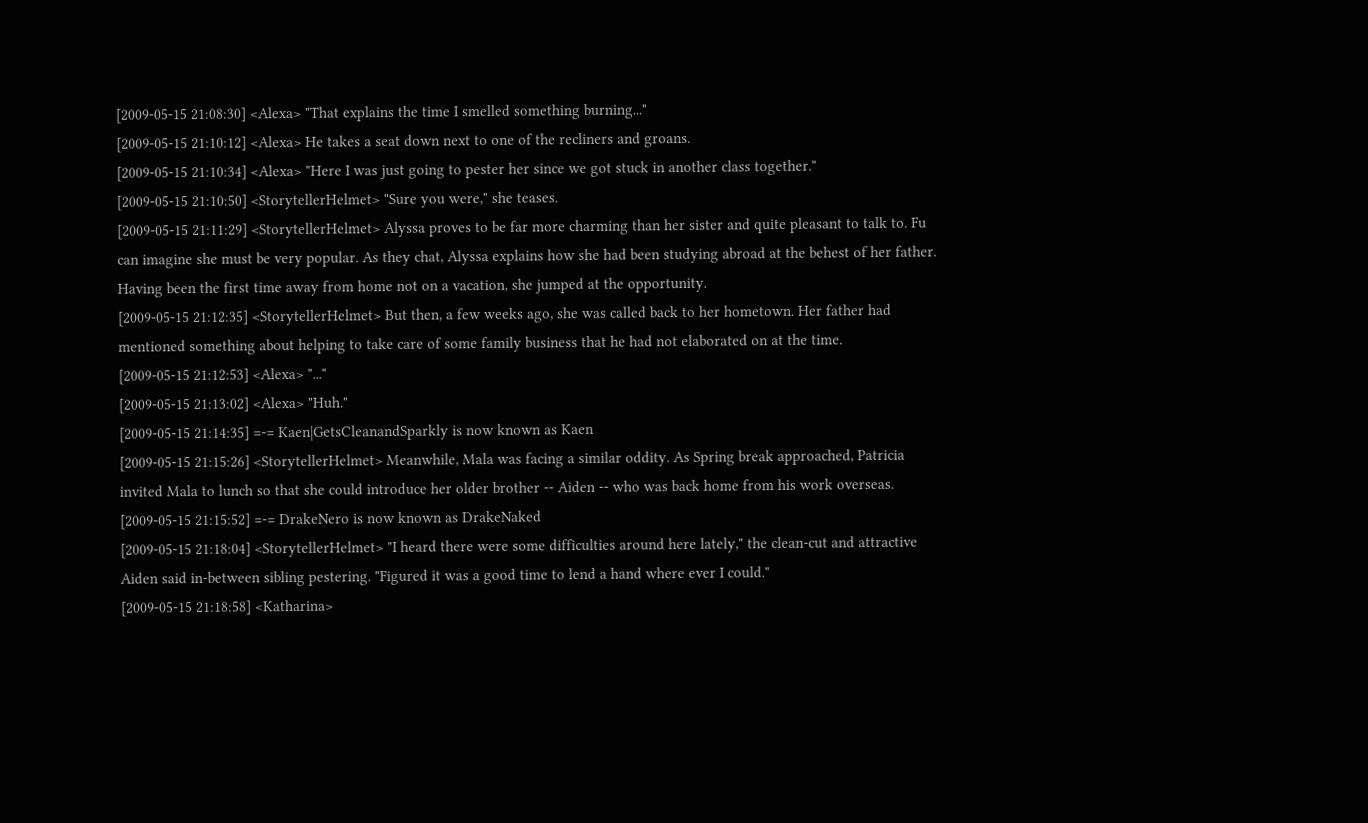[2009-05-15 21:08:30] <Alexa> "That explains the time I smelled something burning..."
[2009-05-15 21:10:12] <Alexa> He takes a seat down next to one of the recliners and groans.
[2009-05-15 21:10:34] <Alexa> "Here I was just going to pester her since we got stuck in another class together."
[2009-05-15 21:10:50] <StorytellerHelmet> "Sure you were," she teases.
[2009-05-15 21:11:29] <StorytellerHelmet> Alyssa proves to be far more charming than her sister and quite pleasant to talk to. Fu can imagine she must be very popular. As they chat, Alyssa explains how she had been studying abroad at the behest of her father. Having been the first time away from home not on a vacation, she jumped at the opportunity.
[2009-05-15 21:12:35] <StorytellerHelmet> But then, a few weeks ago, she was called back to her hometown. Her father had mentioned something about helping to take care of some family business that he had not elaborated on at the time.
[2009-05-15 21:12:53] <Alexa> "..."
[2009-05-15 21:13:02] <Alexa> "Huh."
[2009-05-15 21:14:35] =-= Kaen|GetsCleanandSparkly is now known as Kaen
[2009-05-15 21:15:26] <StorytellerHelmet> Meanwhile, Mala was facing a similar oddity. As Spring break approached, Patricia invited Mala to lunch so that she could introduce her older brother -- Aiden -- who was back home from his work overseas.
[2009-05-15 21:15:52] =-= DrakeNero is now known as DrakeNaked
[2009-05-15 21:18:04] <StorytellerHelmet> "I heard there were some difficulties around here lately," the clean-cut and attractive Aiden said in-between sibling pestering. "Figured it was a good time to lend a hand where ever I could."
[2009-05-15 21:18:58] <Katharina>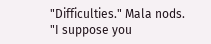"Difficulties." Mala nods. "I suppose you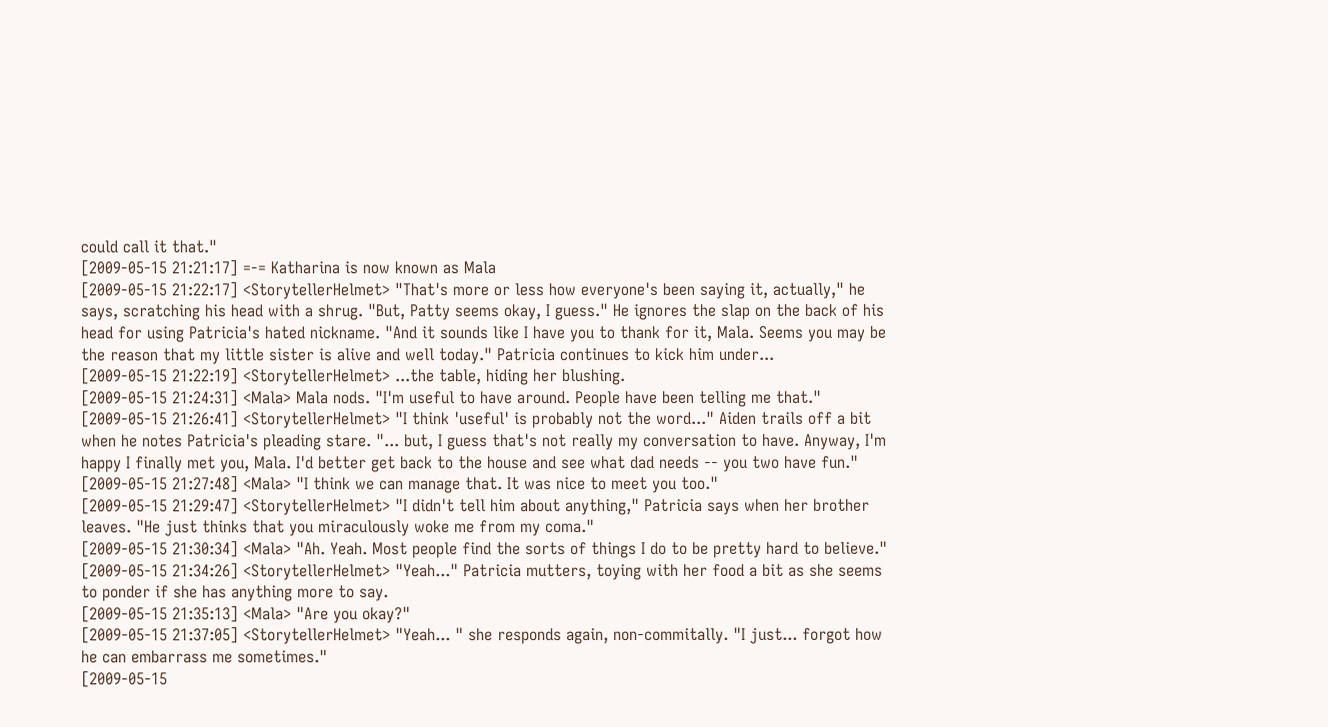could call it that."
[2009-05-15 21:21:17] =-= Katharina is now known as Mala
[2009-05-15 21:22:17] <StorytellerHelmet> "That's more or less how everyone's been saying it, actually," he says, scratching his head with a shrug. "But, Patty seems okay, I guess." He ignores the slap on the back of his head for using Patricia's hated nickname. "And it sounds like I have you to thank for it, Mala. Seems you may be the reason that my little sister is alive and well today." Patricia continues to kick him under...
[2009-05-15 21:22:19] <StorytellerHelmet> ...the table, hiding her blushing.
[2009-05-15 21:24:31] <Mala> Mala nods. "I'm useful to have around. People have been telling me that."
[2009-05-15 21:26:41] <StorytellerHelmet> "I think 'useful' is probably not the word..." Aiden trails off a bit when he notes Patricia's pleading stare. "... but, I guess that's not really my conversation to have. Anyway, I'm happy I finally met you, Mala. I'd better get back to the house and see what dad needs -- you two have fun."
[2009-05-15 21:27:48] <Mala> "I think we can manage that. It was nice to meet you too."
[2009-05-15 21:29:47] <StorytellerHelmet> "I didn't tell him about anything," Patricia says when her brother leaves. "He just thinks that you miraculously woke me from my coma."
[2009-05-15 21:30:34] <Mala> "Ah. Yeah. Most people find the sorts of things I do to be pretty hard to believe."
[2009-05-15 21:34:26] <StorytellerHelmet> "Yeah..." Patricia mutters, toying with her food a bit as she seems to ponder if she has anything more to say.
[2009-05-15 21:35:13] <Mala> "Are you okay?"
[2009-05-15 21:37:05] <StorytellerHelmet> "Yeah... " she responds again, non-commitally. "I just... forgot how he can embarrass me sometimes."
[2009-05-15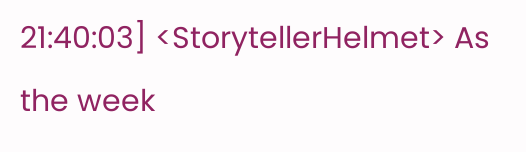21:40:03] <StorytellerHelmet> As the week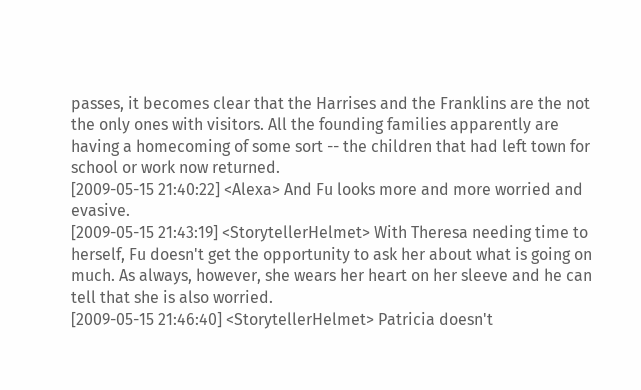passes, it becomes clear that the Harrises and the Franklins are the not the only ones with visitors. All the founding families apparently are having a homecoming of some sort -- the children that had left town for school or work now returned.
[2009-05-15 21:40:22] <Alexa> And Fu looks more and more worried and evasive.
[2009-05-15 21:43:19] <StorytellerHelmet> With Theresa needing time to herself, Fu doesn't get the opportunity to ask her about what is going on much. As always, however, she wears her heart on her sleeve and he can tell that she is also worried.
[2009-05-15 21:46:40] <StorytellerHelmet> Patricia doesn't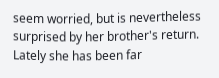seem worried, but is nevertheless surprised by her brother's return. Lately she has been far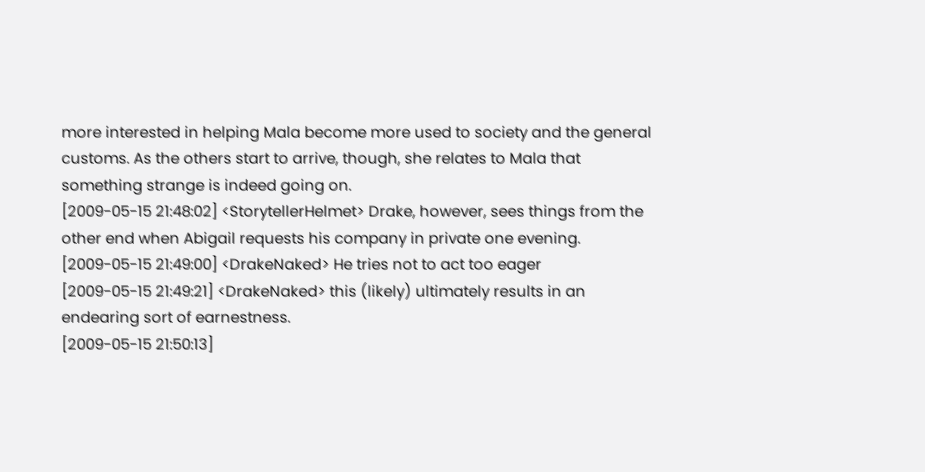more interested in helping Mala become more used to society and the general customs. As the others start to arrive, though, she relates to Mala that something strange is indeed going on.
[2009-05-15 21:48:02] <StorytellerHelmet> Drake, however, sees things from the other end when Abigail requests his company in private one evening.
[2009-05-15 21:49:00] <DrakeNaked> He tries not to act too eager
[2009-05-15 21:49:21] <DrakeNaked> this (likely) ultimately results in an endearing sort of earnestness.
[2009-05-15 21:50:13]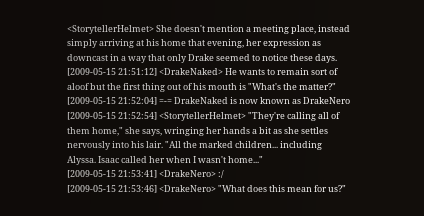<StorytellerHelmet> She doesn't mention a meeting place, instead simply arriving at his home that evening, her expression as downcast in a way that only Drake seemed to notice these days.
[2009-05-15 21:51:12] <DrakeNaked> He wants to remain sort of aloof but the first thing out of his mouth is "What's the matter?"
[2009-05-15 21:52:04] =-= DrakeNaked is now known as DrakeNero
[2009-05-15 21:52:54] <StorytellerHelmet> "They're calling all of them home," she says, wringing her hands a bit as she settles nervously into his lair. "All the marked children... including Alyssa. Isaac called her when I wasn't home..."
[2009-05-15 21:53:41] <DrakeNero> :/
[2009-05-15 21:53:46] <DrakeNero> "What does this mean for us?"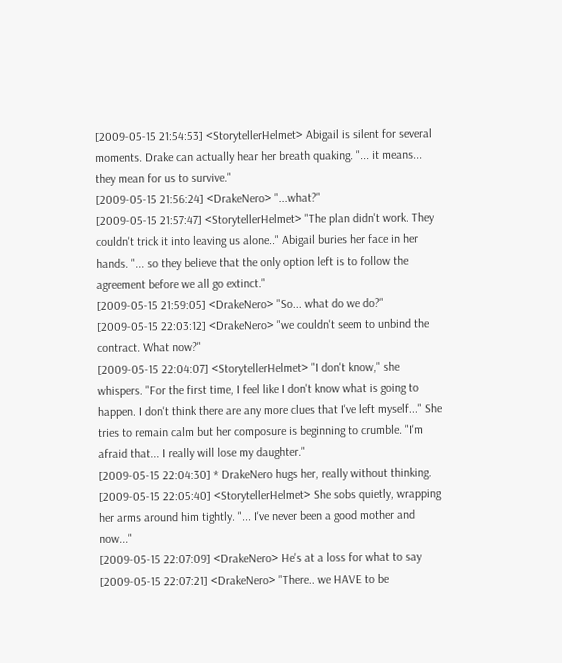[2009-05-15 21:54:53] <StorytellerHelmet> Abigail is silent for several moments. Drake can actually hear her breath quaking. "... it means... they mean for us to survive."
[2009-05-15 21:56:24] <DrakeNero> "...what?"
[2009-05-15 21:57:47] <StorytellerHelmet> "The plan didn't work. They couldn't trick it into leaving us alone.." Abigail buries her face in her hands. "... so they believe that the only option left is to follow the agreement before we all go extinct."
[2009-05-15 21:59:05] <DrakeNero> "So... what do we do?"
[2009-05-15 22:03:12] <DrakeNero> "we couldn't seem to unbind the contract. What now?"
[2009-05-15 22:04:07] <StorytellerHelmet> "I don't know," she whispers. "For the first time, I feel like I don't know what is going to happen. I don't think there are any more clues that I've left myself..." She tries to remain calm but her composure is beginning to crumble. "I'm afraid that... I really will lose my daughter."
[2009-05-15 22:04:30] * DrakeNero hugs her, really without thinking.
[2009-05-15 22:05:40] <StorytellerHelmet> She sobs quietly, wrapping her arms around him tightly. "... I've never been a good mother and now..."
[2009-05-15 22:07:09] <DrakeNero> He's at a loss for what to say
[2009-05-15 22:07:21] <DrakeNero> "There.. we HAVE to be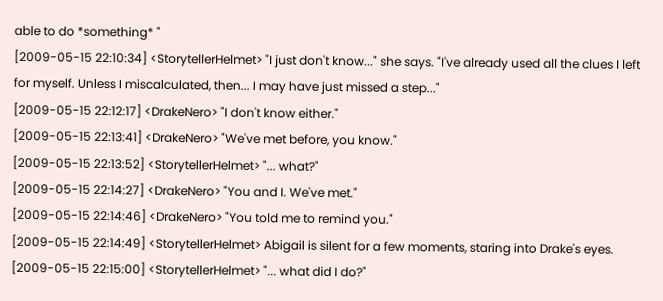able to do *something* "
[2009-05-15 22:10:34] <StorytellerHelmet> "I just don't know..." she says. "I've already used all the clues I left for myself. Unless I miscalculated, then... I may have just missed a step..."
[2009-05-15 22:12:17] <DrakeNero> "I don't know either."
[2009-05-15 22:13:41] <DrakeNero> "We've met before, you know."
[2009-05-15 22:13:52] <StorytellerHelmet> "... what?"
[2009-05-15 22:14:27] <DrakeNero> "You and I. We've met."
[2009-05-15 22:14:46] <DrakeNero> "You told me to remind you."
[2009-05-15 22:14:49] <StorytellerHelmet> Abigail is silent for a few moments, staring into Drake's eyes.
[2009-05-15 22:15:00] <StorytellerHelmet> "... what did I do?"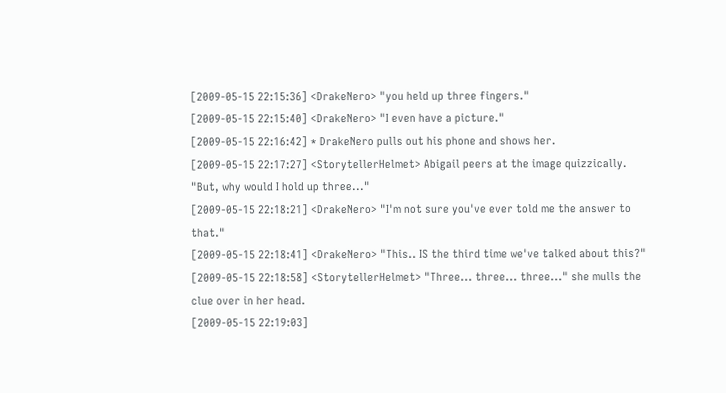[2009-05-15 22:15:36] <DrakeNero> "you held up three fingers."
[2009-05-15 22:15:40] <DrakeNero> "I even have a picture."
[2009-05-15 22:16:42] * DrakeNero pulls out his phone and shows her.
[2009-05-15 22:17:27] <StorytellerHelmet> Abigail peers at the image quizzically. "But, why would I hold up three..."
[2009-05-15 22:18:21] <DrakeNero> "I'm not sure you've ever told me the answer to that."
[2009-05-15 22:18:41] <DrakeNero> "This.. IS the third time we've talked about this?"
[2009-05-15 22:18:58] <StorytellerHelmet> "Three... three... three..." she mulls the clue over in her head.
[2009-05-15 22:19:03]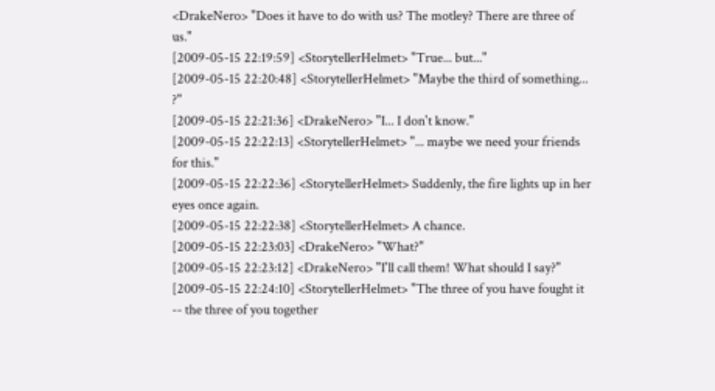<DrakeNero> "Does it have to do with us? The motley? There are three of us."
[2009-05-15 22:19:59] <StorytellerHelmet> "True... but..."
[2009-05-15 22:20:48] <StorytellerHelmet> "Maybe the third of something... ?"
[2009-05-15 22:21:36] <DrakeNero> "I... I don't know."
[2009-05-15 22:22:13] <StorytellerHelmet> "... maybe we need your friends for this."
[2009-05-15 22:22:36] <StorytellerHelmet> Suddenly, the fire lights up in her eyes once again.
[2009-05-15 22:22:38] <StorytellerHelmet> A chance.
[2009-05-15 22:23:03] <DrakeNero> "What?"
[2009-05-15 22:23:12] <DrakeNero> "I'll call them! What should I say?"
[2009-05-15 22:24:10] <StorytellerHelmet> "The three of you have fought it -- the three of you together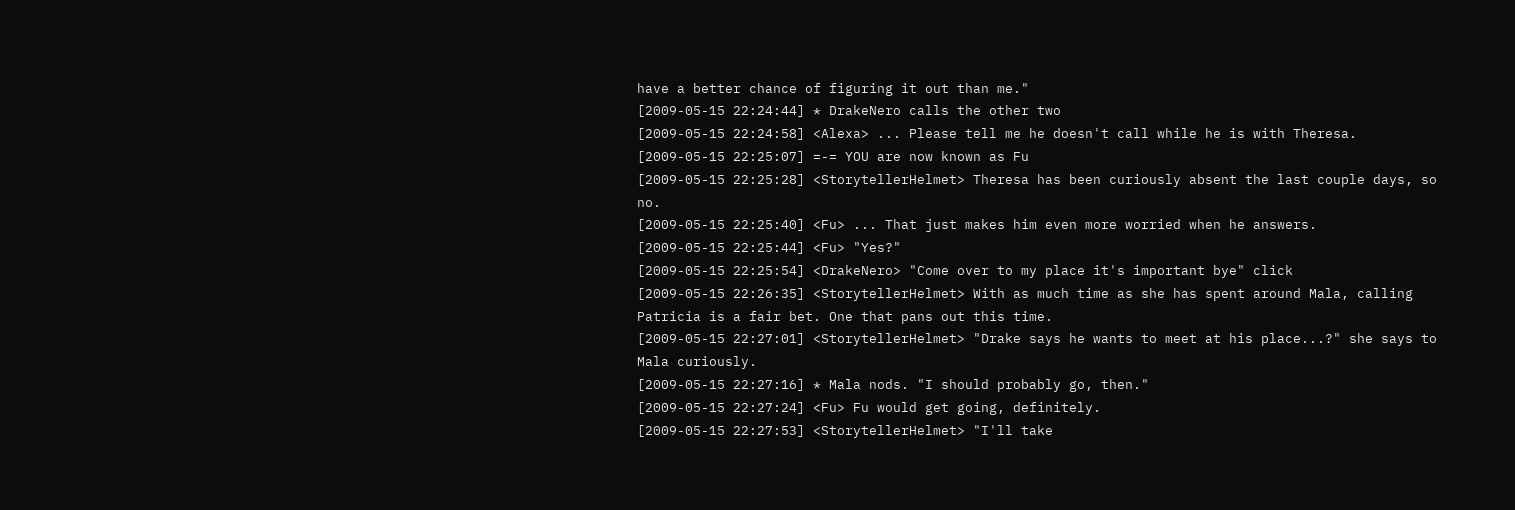have a better chance of figuring it out than me."
[2009-05-15 22:24:44] * DrakeNero calls the other two
[2009-05-15 22:24:58] <Alexa> ... Please tell me he doesn't call while he is with Theresa.
[2009-05-15 22:25:07] =-= YOU are now known as Fu
[2009-05-15 22:25:28] <StorytellerHelmet> Theresa has been curiously absent the last couple days, so no.
[2009-05-15 22:25:40] <Fu> ... That just makes him even more worried when he answers.
[2009-05-15 22:25:44] <Fu> "Yes?"
[2009-05-15 22:25:54] <DrakeNero> "Come over to my place it's important bye" click
[2009-05-15 22:26:35] <StorytellerHelmet> With as much time as she has spent around Mala, calling Patricia is a fair bet. One that pans out this time.
[2009-05-15 22:27:01] <StorytellerHelmet> "Drake says he wants to meet at his place...?" she says to Mala curiously.
[2009-05-15 22:27:16] * Mala nods. "I should probably go, then."
[2009-05-15 22:27:24] <Fu> Fu would get going, definitely.
[2009-05-15 22:27:53] <StorytellerHelmet> "I'll take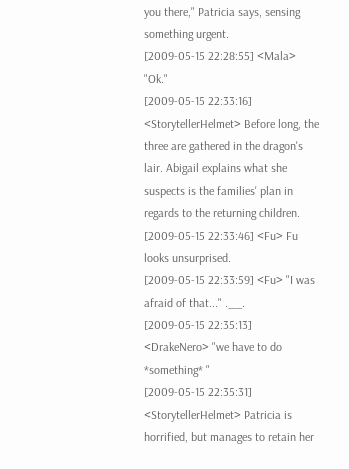you there," Patricia says, sensing something urgent.
[2009-05-15 22:28:55] <Mala> "Ok."
[2009-05-15 22:33:16] <StorytellerHelmet> Before long, the three are gathered in the dragon's lair. Abigail explains what she suspects is the families' plan in regards to the returning children.
[2009-05-15 22:33:46] <Fu> Fu looks unsurprised.
[2009-05-15 22:33:59] <Fu> "I was afraid of that..." .__.
[2009-05-15 22:35:13] <DrakeNero> "we have to do *something* "
[2009-05-15 22:35:31] <StorytellerHelmet> Patricia is horrified, but manages to retain her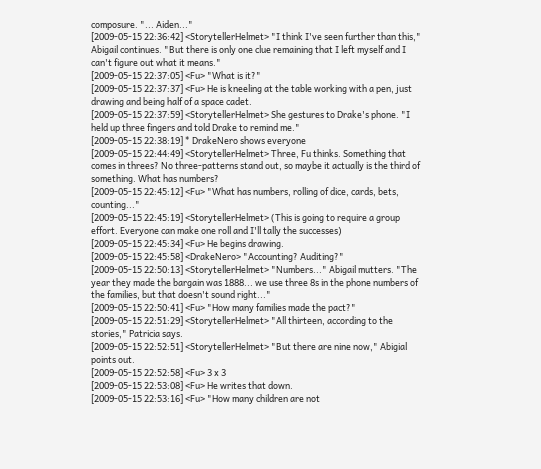composure. "... Aiden..."
[2009-05-15 22:36:42] <StorytellerHelmet> "I think I've seen further than this," Abigail continues. "But there is only one clue remaining that I left myself and I can't figure out what it means."
[2009-05-15 22:37:05] <Fu> "What is it?"
[2009-05-15 22:37:37] <Fu> He is kneeling at the table working with a pen, just drawing and being half of a space cadet.
[2009-05-15 22:37:59] <StorytellerHelmet> She gestures to Drake's phone. "I held up three fingers and told Drake to remind me."
[2009-05-15 22:38:19] * DrakeNero shows everyone
[2009-05-15 22:44:49] <StorytellerHelmet> Three, Fu thinks. Something that comes in threes? No three-patterns stand out, so maybe it actually is the third of something. What has numbers?
[2009-05-15 22:45:12] <Fu> "What has numbers, rolling of dice, cards, bets, counting..."
[2009-05-15 22:45:19] <StorytellerHelmet> (This is going to require a group effort. Everyone can make one roll and I'll tally the successes)
[2009-05-15 22:45:34] <Fu> He begins drawing.
[2009-05-15 22:45:58] <DrakeNero> "Accounting? Auditing?"
[2009-05-15 22:50:13] <StorytellerHelmet> "Numbers..." Abigail mutters. "The year they made the bargain was 1888... we use three 8s in the phone numbers of the families, but that doesn't sound right..."
[2009-05-15 22:50:41] <Fu> "How many families made the pact?"
[2009-05-15 22:51:29] <StorytellerHelmet> "All thirteen, according to the stories," Patricia says.
[2009-05-15 22:52:51] <StorytellerHelmet> "But there are nine now," Abigial points out.
[2009-05-15 22:52:58] <Fu> 3 x 3
[2009-05-15 22:53:08] <Fu> He writes that down.
[2009-05-15 22:53:16] <Fu> "How many children are not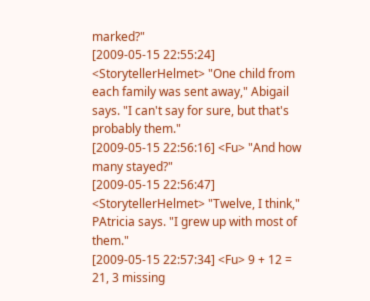marked?"
[2009-05-15 22:55:24] <StorytellerHelmet> "One child from each family was sent away," Abigail says. "I can't say for sure, but that's probably them."
[2009-05-15 22:56:16] <Fu> "And how many stayed?"
[2009-05-15 22:56:47] <StorytellerHelmet> "Twelve, I think," PAtricia says. "I grew up with most of them."
[2009-05-15 22:57:34] <Fu> 9 + 12 = 21, 3 missing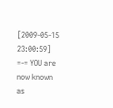[2009-05-15 23:00:59] =-= YOU are now known as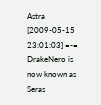Astra
[2009-05-15 23:01:03] =-= DrakeNero is now known as Seras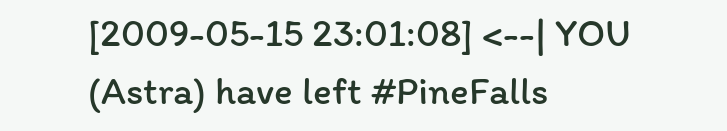[2009-05-15 23:01:08] <--| YOU (Astra) have left #PineFalls